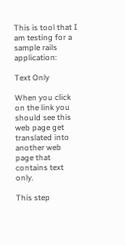This is tool that I am testing for a sample rails application:

Text Only

When you click on the link you should see this web page get translated into another web page that contains text only.

This step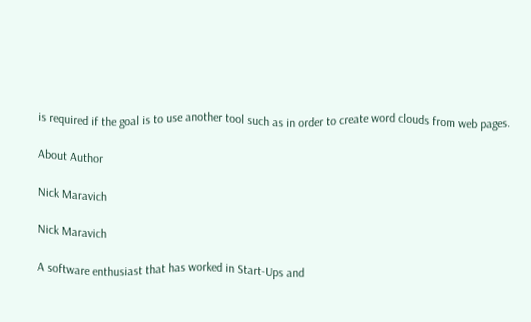is required if the goal is to use another tool such as in order to create word clouds from web pages.

About Author

Nick Maravich

Nick Maravich

A software enthusiast that has worked in Start-Ups and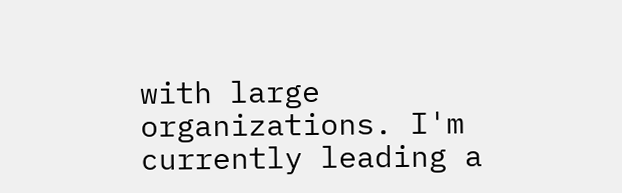with large organizations. I'm currently leading a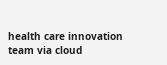health care innovation team via cloud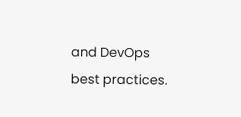and DevOps best practices.